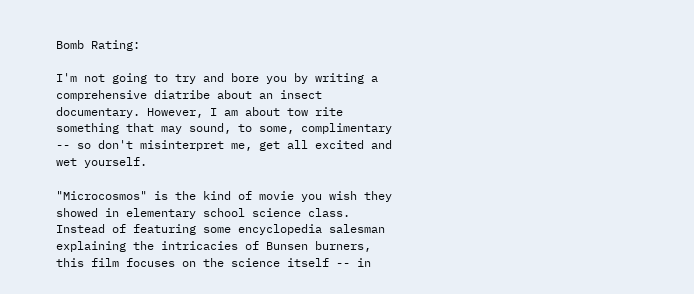Bomb Rating:

I'm not going to try and bore you by writing a comprehensive diatribe about an insect documentary. However, I am about tow rite something that may sound, to some, complimentary -- so don't misinterpret me, get all excited and wet yourself.

"Microcosmos" is the kind of movie you wish they showed in elementary school science class. Instead of featuring some encyclopedia salesman explaining the intricacies of Bunsen burners, this film focuses on the science itself -- in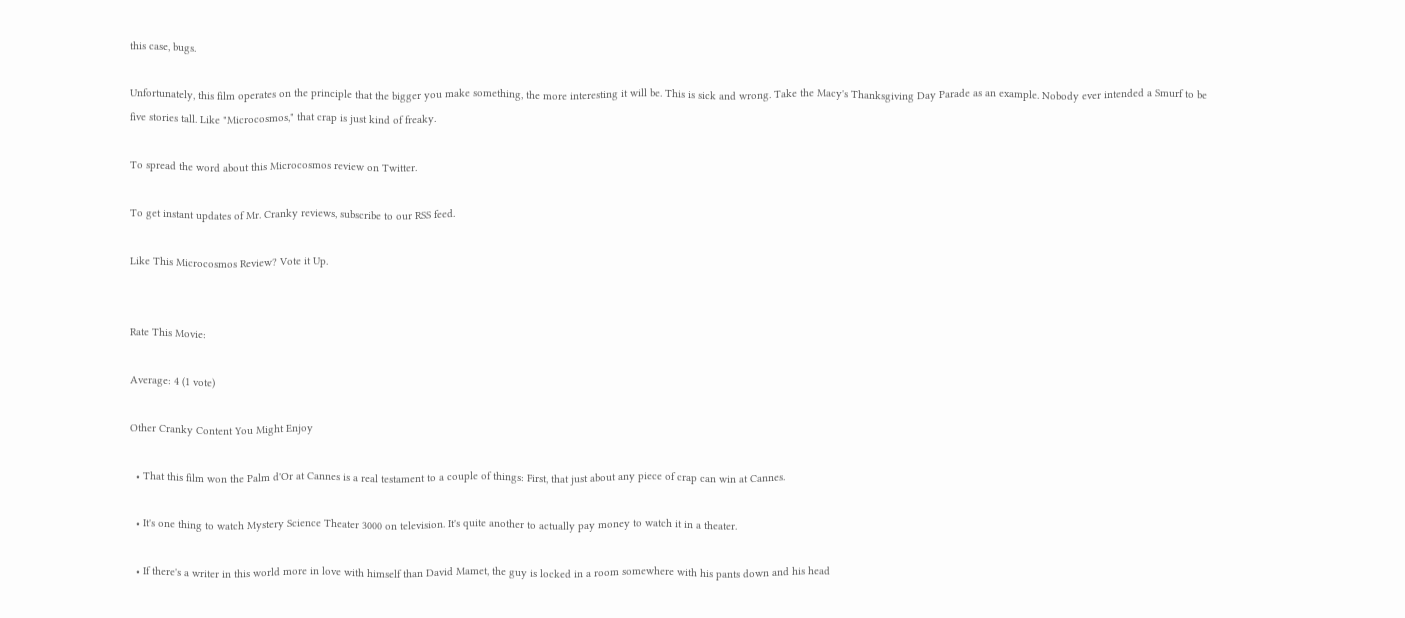this case, bugs.

Unfortunately, this film operates on the principle that the bigger you make something, the more interesting it will be. This is sick and wrong. Take the Macy's Thanksgiving Day Parade as an example. Nobody ever intended a Smurf to be five stories tall. Like "Microcosmos," that crap is just kind of freaky.

To spread the word about this Microcosmos review on Twitter.

To get instant updates of Mr. Cranky reviews, subscribe to our RSS feed.

Like This Microcosmos Review? Vote it Up.


Rate This Movie:

Average: 4 (1 vote)

Other Cranky Content You Might Enjoy

  • That this film won the Palm d'Or at Cannes is a real testament to a couple of things: First, that just about any piece of crap can win at Cannes.

  • It's one thing to watch Mystery Science Theater 3000 on television. It's quite another to actually pay money to watch it in a theater.

  • If there's a writer in this world more in love with himself than David Mamet, the guy is locked in a room somewhere with his pants down and his head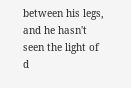between his legs, and he hasn't seen the light of d